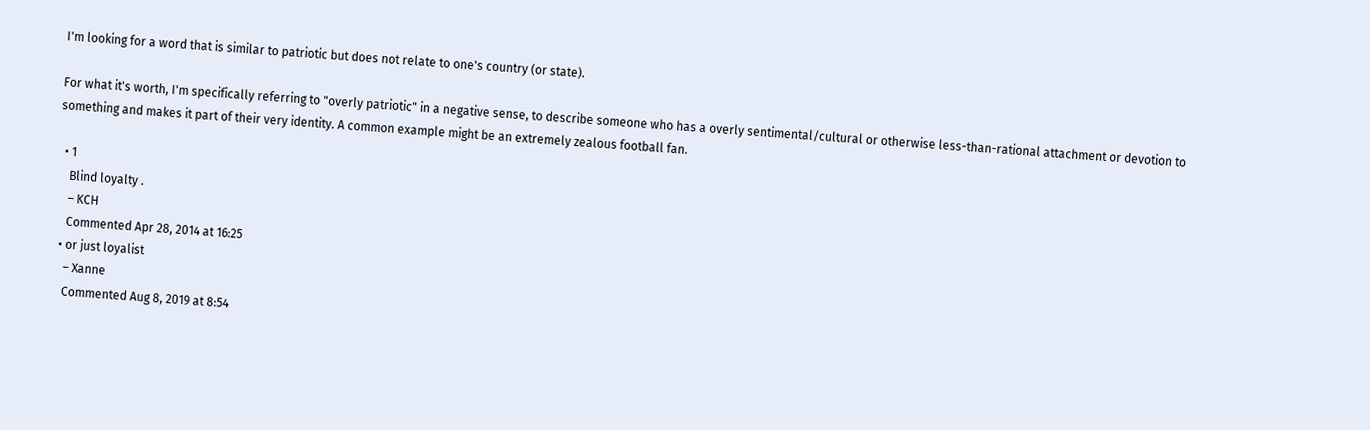I'm looking for a word that is similar to patriotic but does not relate to one's country (or state).

For what it's worth, I'm specifically referring to "overly patriotic" in a negative sense, to describe someone who has a overly sentimental/cultural or otherwise less-than-rational attachment or devotion to something and makes it part of their very identity. A common example might be an extremely zealous football fan.

  • 1
    Blind loyalty .
    – KCH
    Commented Apr 28, 2014 at 16:25
  • or just loyalist
    – Xanne
    Commented Aug 8, 2019 at 8:54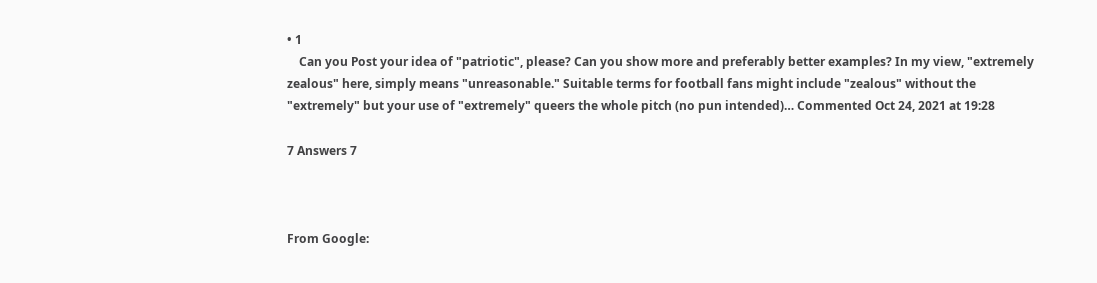• 1
    Can you Post your idea of "patriotic", please? Can you show more and preferably better examples? In my view, "extremely zealous" here, simply means "unreasonable." Suitable terms for football fans might include "zealous" without the "extremely" but your use of "extremely" queers the whole pitch (no pun intended)… Commented Oct 24, 2021 at 19:28

7 Answers 7



From Google: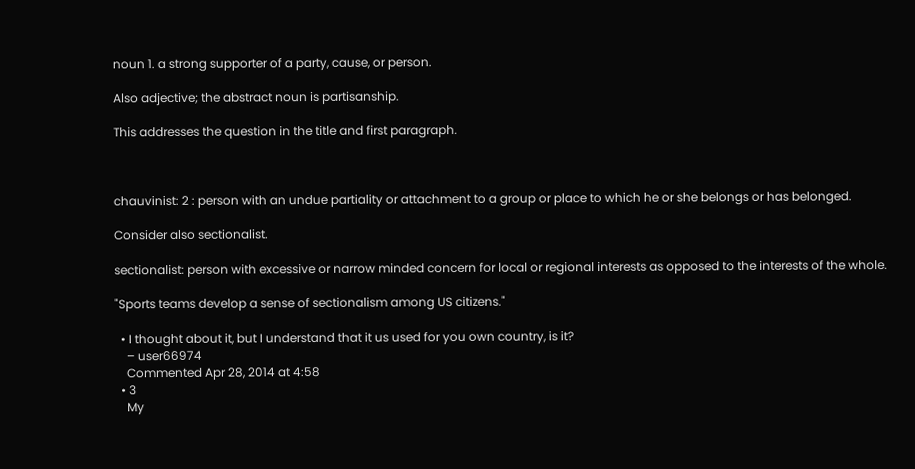noun 1. a strong supporter of a party, cause, or person.

Also adjective; the abstract noun is partisanship.

This addresses the question in the title and first paragraph.



chauvinist: 2 : person with an undue partiality or attachment to a group or place to which he or she belongs or has belonged.

Consider also sectionalist.

sectionalist: person with excessive or narrow minded concern for local or regional interests as opposed to the interests of the whole.

"Sports teams develop a sense of sectionalism among US citizens."

  • I thought about it, but I understand that it us used for you own country, is it?
    – user66974
    Commented Apr 28, 2014 at 4:58
  • 3
    My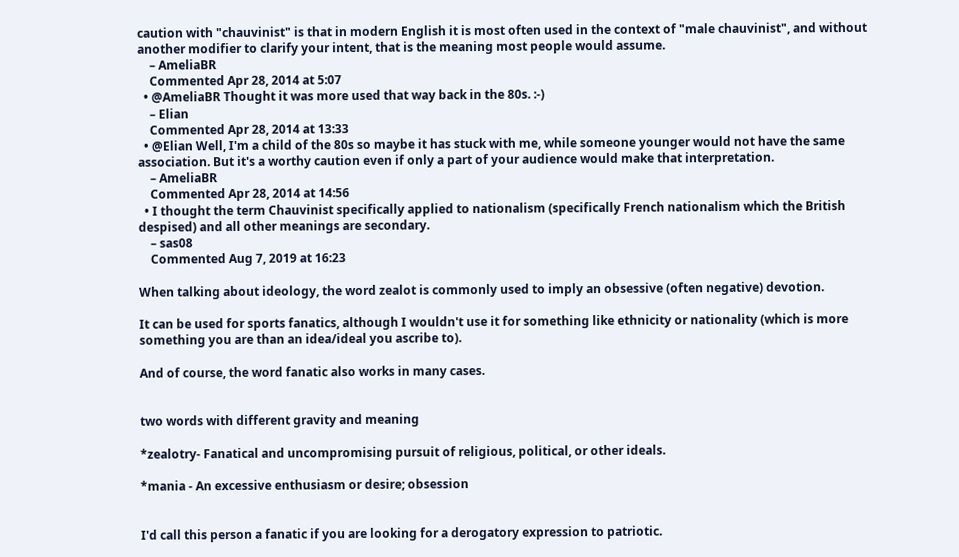caution with "chauvinist" is that in modern English it is most often used in the context of "male chauvinist", and without another modifier to clarify your intent, that is the meaning most people would assume.
    – AmeliaBR
    Commented Apr 28, 2014 at 5:07
  • @AmeliaBR Thought it was more used that way back in the 80s. :-)
    – Elian
    Commented Apr 28, 2014 at 13:33
  • @Elian Well, I'm a child of the 80s so maybe it has stuck with me, while someone younger would not have the same association. But it's a worthy caution even if only a part of your audience would make that interpretation.
    – AmeliaBR
    Commented Apr 28, 2014 at 14:56
  • I thought the term Chauvinist specifically applied to nationalism (specifically French nationalism which the British despised) and all other meanings are secondary.
    – sas08
    Commented Aug 7, 2019 at 16:23

When talking about ideology, the word zealot is commonly used to imply an obsessive (often negative) devotion.

It can be used for sports fanatics, although I wouldn't use it for something like ethnicity or nationality (which is more something you are than an idea/ideal you ascribe to).

And of course, the word fanatic also works in many cases.


two words with different gravity and meaning

*zealotry- Fanatical and uncompromising pursuit of religious, political, or other ideals.

*mania - An excessive enthusiasm or desire; obsession


I'd call this person a fanatic if you are looking for a derogatory expression to patriotic.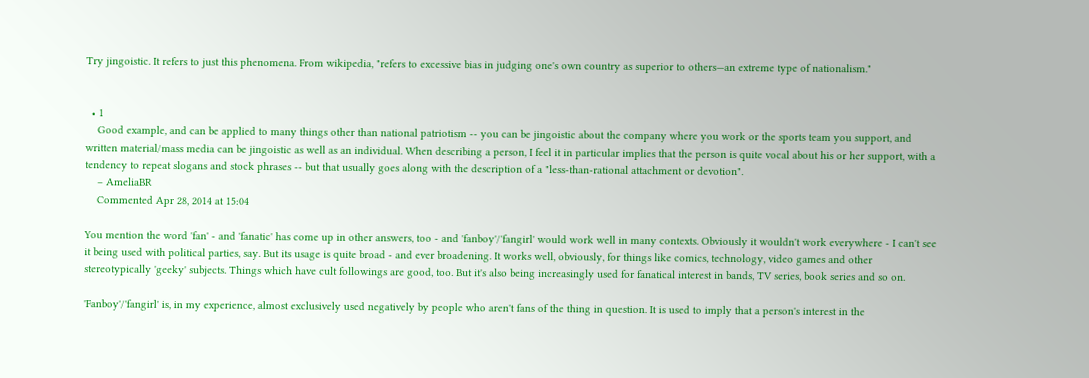Try jingoistic. It refers to just this phenomena. From wikipedia, "refers to excessive bias in judging one's own country as superior to others—an extreme type of nationalism."


  • 1
    Good example, and can be applied to many things other than national patriotism -- you can be jingoistic about the company where you work or the sports team you support, and written material/mass media can be jingoistic as well as an individual. When describing a person, I feel it in particular implies that the person is quite vocal about his or her support, with a tendency to repeat slogans and stock phrases -- but that usually goes along with the description of a "less-than-rational attachment or devotion".
    – AmeliaBR
    Commented Apr 28, 2014 at 15:04

You mention the word 'fan' - and 'fanatic' has come up in other answers, too - and 'fanboy'/'fangirl' would work well in many contexts. Obviously it wouldn't work everywhere - I can't see it being used with political parties, say. But its usage is quite broad - and ever broadening. It works well, obviously, for things like comics, technology, video games and other stereotypically 'geeky' subjects. Things which have cult followings are good, too. But it's also being increasingly used for fanatical interest in bands, TV series, book series and so on.

'Fanboy'/'fangirl' is, in my experience, almost exclusively used negatively by people who aren't fans of the thing in question. It is used to imply that a person's interest in the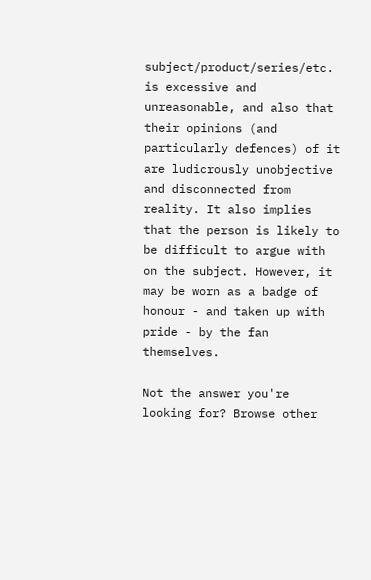subject/product/series/etc. is excessive and unreasonable, and also that their opinions (and particularly defences) of it are ludicrously unobjective and disconnected from reality. It also implies that the person is likely to be difficult to argue with on the subject. However, it may be worn as a badge of honour - and taken up with pride - by the fan themselves.

Not the answer you're looking for? Browse other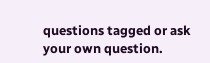questions tagged or ask your own question.